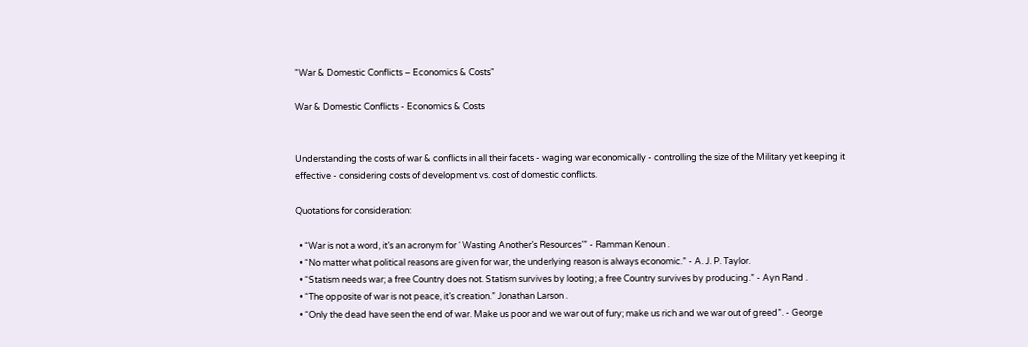"War & Domestic Conflicts – Economics & Costs"

War & Domestic Conflicts - Economics & Costs


Understanding the costs of war & conflicts in all their facets - waging war economically - controlling the size of the Military yet keeping it effective - considering costs of development vs. cost of domestic conflicts.

Quotations for consideration:

  • “War is not a word, it’s an acronym for ‘ Wasting Another’s Resources’” - Ramman Kenoun .
  • “No matter what political reasons are given for war, the underlying reason is always economic.” - A. J. P. Taylor.
  • “Statism needs war; a free Country does not. Statism survives by looting; a free Country survives by producing.” - Ayn Rand .
  • “The opposite of war is not peace, it’s creation.” Jonathan Larson .
  • “Only the dead have seen the end of war. Make us poor and we war out of fury; make us rich and we war out of greed”. - George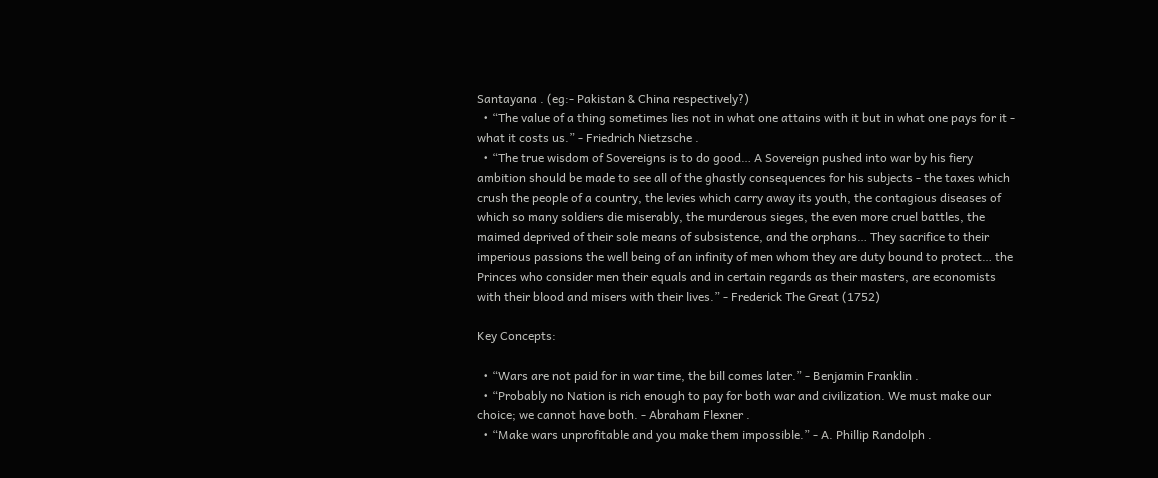Santayana . (eg:- Pakistan & China respectively?)
  • “The value of a thing sometimes lies not in what one attains with it but in what one pays for it - what it costs us.” - Friedrich Nietzsche .
  • “The true wisdom of Sovereigns is to do good… A Sovereign pushed into war by his fiery ambition should be made to see all of the ghastly consequences for his subjects - the taxes which crush the people of a country, the levies which carry away its youth, the contagious diseases of which so many soldiers die miserably, the murderous sieges, the even more cruel battles, the maimed deprived of their sole means of subsistence, and the orphans… They sacrifice to their imperious passions the well being of an infinity of men whom they are duty bound to protect… the Princes who consider men their equals and in certain regards as their masters, are economists with their blood and misers with their lives.” - Frederick The Great (1752)

Key Concepts:

  • “Wars are not paid for in war time, the bill comes later.” - Benjamin Franklin .
  • “Probably no Nation is rich enough to pay for both war and civilization. We must make our choice; we cannot have both. - Abraham Flexner .
  • “Make wars unprofitable and you make them impossible.” - A. Phillip Randolph .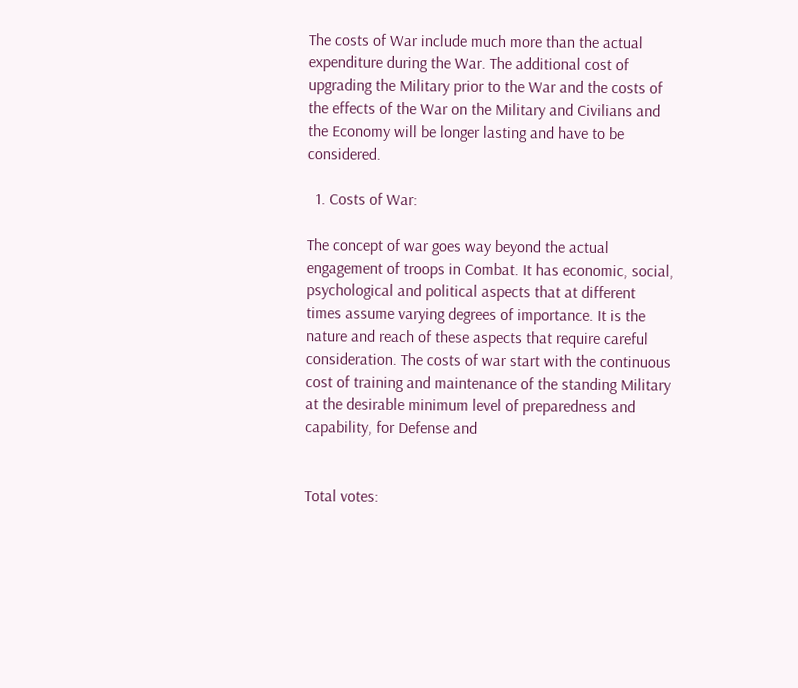The costs of War include much more than the actual expenditure during the War. The additional cost of upgrading the Military prior to the War and the costs of the effects of the War on the Military and Civilians and the Economy will be longer lasting and have to be considered.

  1. Costs of War:

The concept of war goes way beyond the actual engagement of troops in Combat. It has economic, social, psychological and political aspects that at different times assume varying degrees of importance. It is the nature and reach of these aspects that require careful consideration. The costs of war start with the continuous cost of training and maintenance of the standing Military at the desirable minimum level of preparedness and capability, for Defense and


Total votes: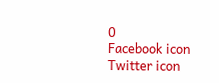0
Facebook icon
Twitter icon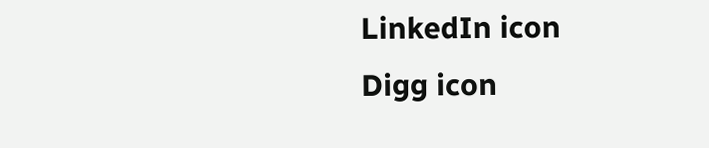LinkedIn icon
Digg icon